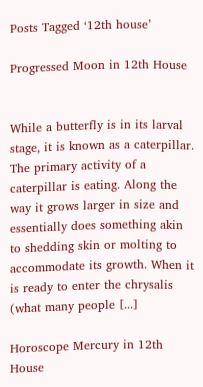Posts Tagged ‘12th house’

Progressed Moon in 12th House


While a butterfly is in its larval stage, it is known as a caterpillar. The primary activity of a caterpillar is eating. Along the way it grows larger in size and essentially does something akin to shedding skin or molting to accommodate its growth. When it is ready to enter the chrysalis (what many people [...]

Horoscope Mercury in 12th House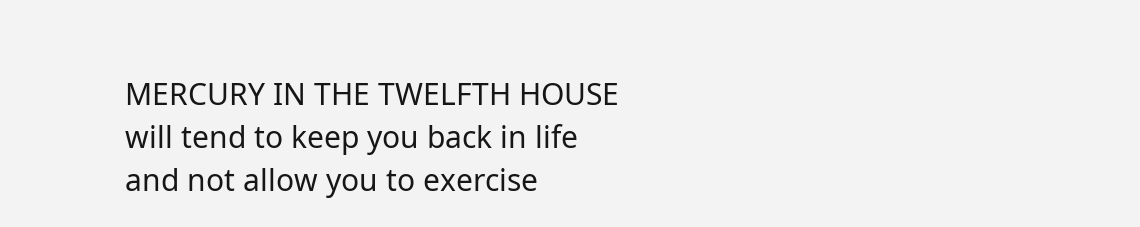MERCURY IN THE TWELFTH HOUSE will tend to keep you back in life and not allow you to exercise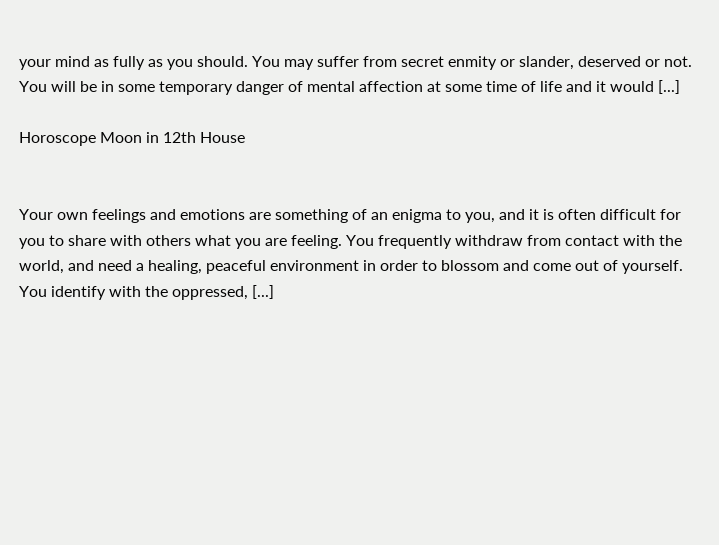your mind as fully as you should. You may suffer from secret enmity or slander, deserved or not. You will be in some temporary danger of mental affection at some time of life and it would [...]

Horoscope Moon in 12th House


Your own feelings and emotions are something of an enigma to you, and it is often difficult for you to share with others what you are feeling. You frequently withdraw from contact with the world, and need a healing, peaceful environment in order to blossom and come out of yourself. You identify with the oppressed, [...]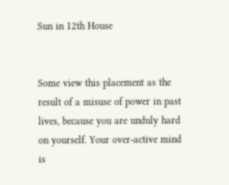Sun in 12th House


Some view this placement as the result of a misuse of power in past lives, because you are unduly hard on yourself. Your over-active mind is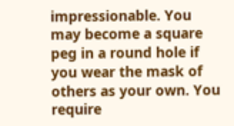impressionable. You may become a square peg in a round hole if you wear the mask of others as your own. You require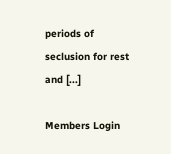periods of seclusion for rest and [...]

Members Login